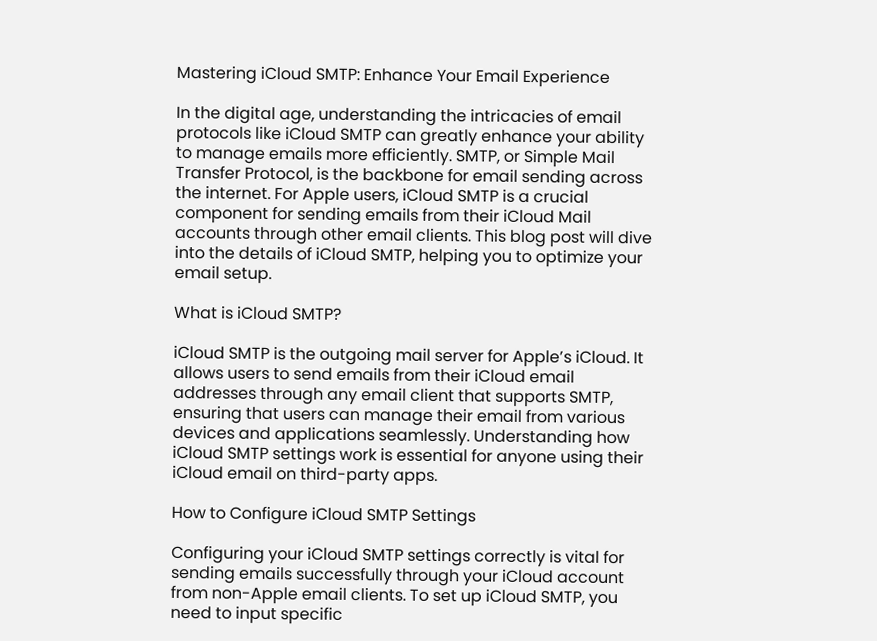Mastering iCloud SMTP: Enhance Your Email Experience

In the digital age, understanding the intricacies of email protocols like iCloud SMTP can greatly enhance your ability to manage emails more efficiently. SMTP, or Simple Mail Transfer Protocol, is the backbone for email sending across the internet. For Apple users, iCloud SMTP is a crucial component for sending emails from their iCloud Mail accounts through other email clients. This blog post will dive into the details of iCloud SMTP, helping you to optimize your email setup.

What is iCloud SMTP?

iCloud SMTP is the outgoing mail server for Apple’s iCloud. It allows users to send emails from their iCloud email addresses through any email client that supports SMTP, ensuring that users can manage their email from various devices and applications seamlessly. Understanding how iCloud SMTP settings work is essential for anyone using their iCloud email on third-party apps.

How to Configure iCloud SMTP Settings

Configuring your iCloud SMTP settings correctly is vital for sending emails successfully through your iCloud account from non-Apple email clients. To set up iCloud SMTP, you need to input specific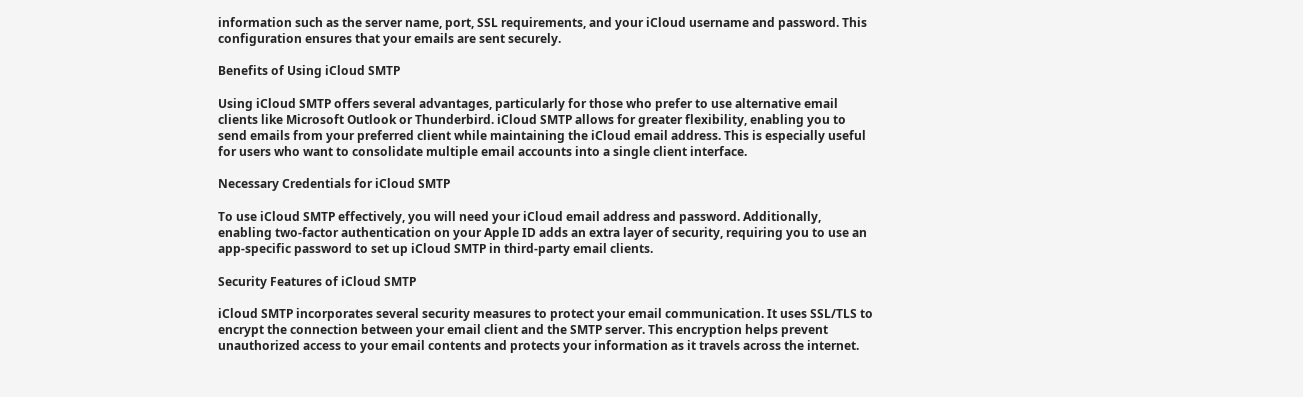information such as the server name, port, SSL requirements, and your iCloud username and password. This configuration ensures that your emails are sent securely.

Benefits of Using iCloud SMTP

Using iCloud SMTP offers several advantages, particularly for those who prefer to use alternative email clients like Microsoft Outlook or Thunderbird. iCloud SMTP allows for greater flexibility, enabling you to send emails from your preferred client while maintaining the iCloud email address. This is especially useful for users who want to consolidate multiple email accounts into a single client interface.

Necessary Credentials for iCloud SMTP

To use iCloud SMTP effectively, you will need your iCloud email address and password. Additionally, enabling two-factor authentication on your Apple ID adds an extra layer of security, requiring you to use an app-specific password to set up iCloud SMTP in third-party email clients.

Security Features of iCloud SMTP

iCloud SMTP incorporates several security measures to protect your email communication. It uses SSL/TLS to encrypt the connection between your email client and the SMTP server. This encryption helps prevent unauthorized access to your email contents and protects your information as it travels across the internet.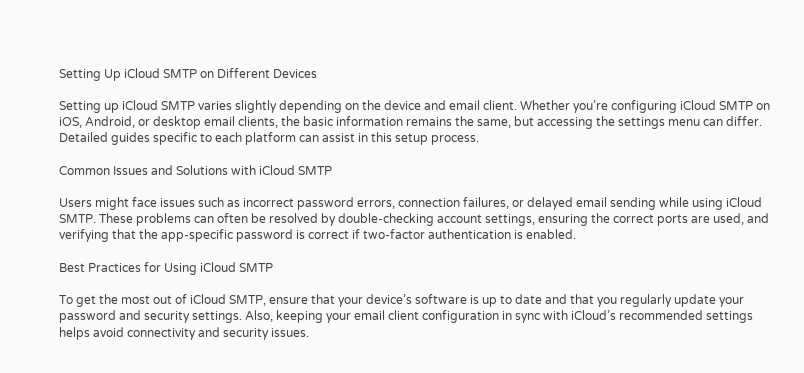Setting Up iCloud SMTP on Different Devices

Setting up iCloud SMTP varies slightly depending on the device and email client. Whether you’re configuring iCloud SMTP on iOS, Android, or desktop email clients, the basic information remains the same, but accessing the settings menu can differ. Detailed guides specific to each platform can assist in this setup process.

Common Issues and Solutions with iCloud SMTP

Users might face issues such as incorrect password errors, connection failures, or delayed email sending while using iCloud SMTP. These problems can often be resolved by double-checking account settings, ensuring the correct ports are used, and verifying that the app-specific password is correct if two-factor authentication is enabled.

Best Practices for Using iCloud SMTP

To get the most out of iCloud SMTP, ensure that your device’s software is up to date and that you regularly update your password and security settings. Also, keeping your email client configuration in sync with iCloud’s recommended settings helps avoid connectivity and security issues.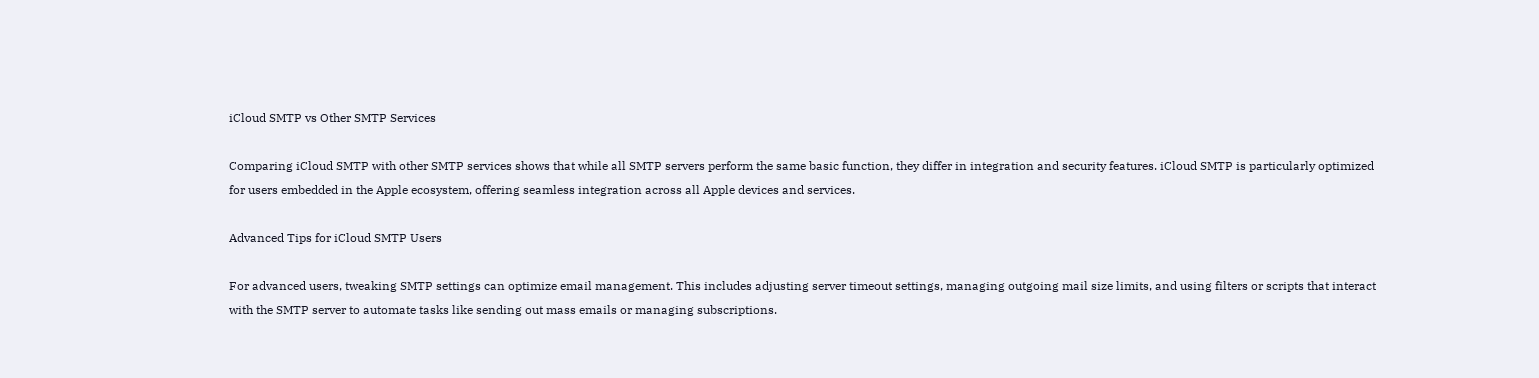iCloud SMTP vs Other SMTP Services

Comparing iCloud SMTP with other SMTP services shows that while all SMTP servers perform the same basic function, they differ in integration and security features. iCloud SMTP is particularly optimized for users embedded in the Apple ecosystem, offering seamless integration across all Apple devices and services.

Advanced Tips for iCloud SMTP Users

For advanced users, tweaking SMTP settings can optimize email management. This includes adjusting server timeout settings, managing outgoing mail size limits, and using filters or scripts that interact with the SMTP server to automate tasks like sending out mass emails or managing subscriptions.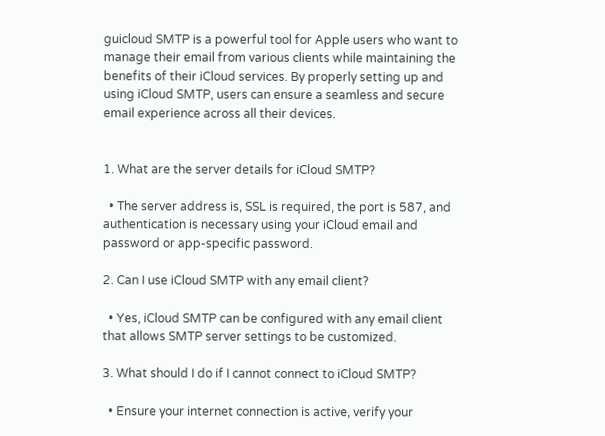guicloud SMTP is a powerful tool for Apple users who want to manage their email from various clients while maintaining the benefits of their iCloud services. By properly setting up and using iCloud SMTP, users can ensure a seamless and secure email experience across all their devices.


1. What are the server details for iCloud SMTP?

  • The server address is, SSL is required, the port is 587, and authentication is necessary using your iCloud email and password or app-specific password.

2. Can I use iCloud SMTP with any email client?

  • Yes, iCloud SMTP can be configured with any email client that allows SMTP server settings to be customized.

3. What should I do if I cannot connect to iCloud SMTP?

  • Ensure your internet connection is active, verify your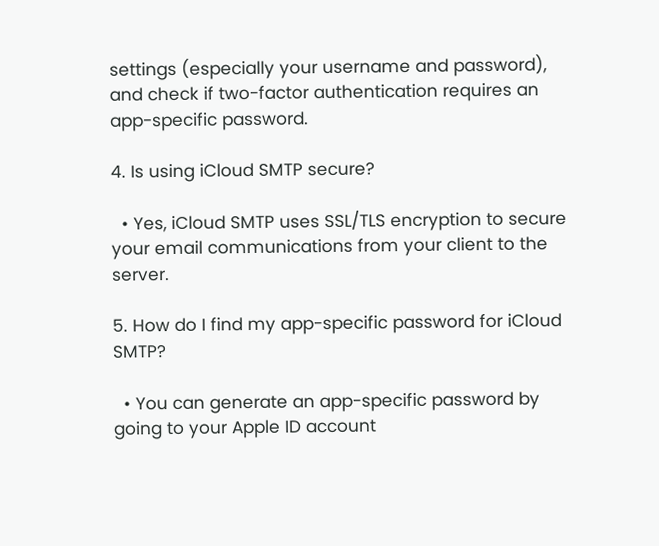settings (especially your username and password), and check if two-factor authentication requires an app-specific password.

4. Is using iCloud SMTP secure?

  • Yes, iCloud SMTP uses SSL/TLS encryption to secure your email communications from your client to the server.

5. How do I find my app-specific password for iCloud SMTP?

  • You can generate an app-specific password by going to your Apple ID account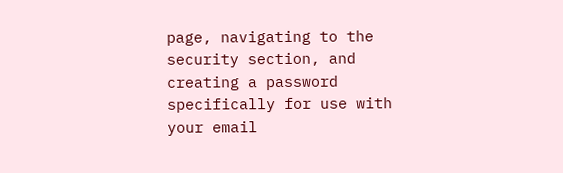page, navigating to the security section, and creating a password specifically for use with your email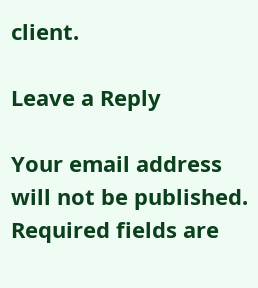client.

Leave a Reply

Your email address will not be published. Required fields are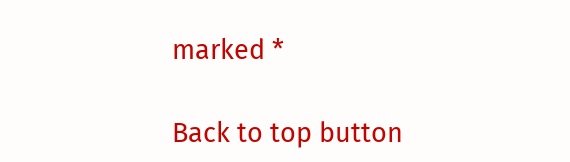marked *

Back to top button